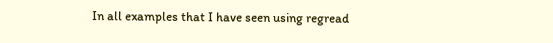In all examples that I have seen using regread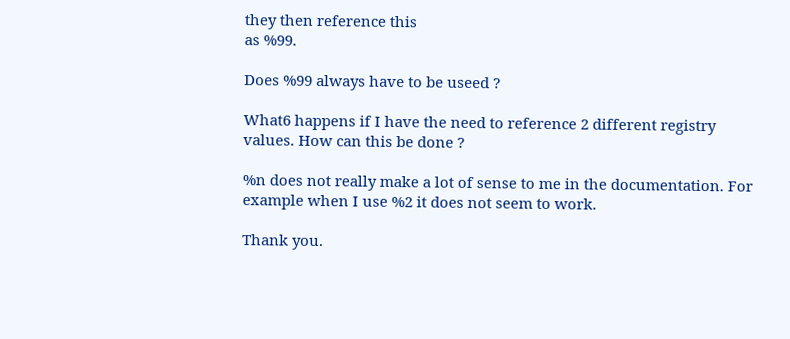they then reference this
as %99.

Does %99 always have to be useed ?

What6 happens if I have the need to reference 2 different registry
values. How can this be done ?

%n does not really make a lot of sense to me in the documentation. For
example when I use %2 it does not seem to work.

Thank you.